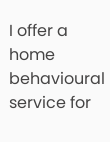I offer a home behavioural service for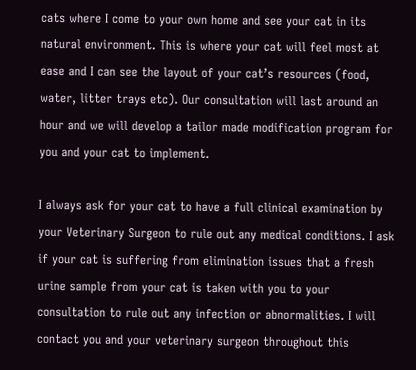cats where I come to your own home and see your cat in its natural environment. This is where your cat will feel most at ease and I can see the layout of your cat’s resources (food, water, litter trays etc). Our consultation will last around an hour and we will develop a tailor made modification program for you and your cat to implement.

I always ask for your cat to have a full clinical examination by your Veterinary Surgeon to rule out any medical conditions. I ask if your cat is suffering from elimination issues that a fresh urine sample from your cat is taken with you to your consultation to rule out any infection or abnormalities. I will contact you and your veterinary surgeon throughout this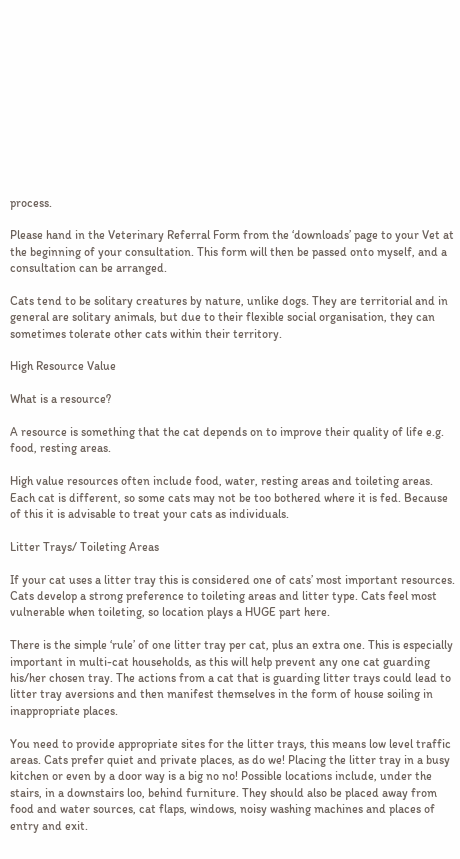process.

Please hand in the Veterinary Referral Form from the ‘downloads’ page to your Vet at the beginning of your consultation. This form will then be passed onto myself, and a consultation can be arranged.

Cats tend to be solitary creatures by nature, unlike dogs. They are territorial and in general are solitary animals, but due to their flexible social organisation, they can sometimes tolerate other cats within their territory.

High Resource Value

What is a resource?

A resource is something that the cat depends on to improve their quality of life e.g. food, resting areas.

High value resources often include food, water, resting areas and toileting areas. Each cat is different, so some cats may not be too bothered where it is fed. Because of this it is advisable to treat your cats as individuals.

Litter Trays/ Toileting Areas

If your cat uses a litter tray this is considered one of cats’ most important resources. Cats develop a strong preference to toileting areas and litter type. Cats feel most vulnerable when toileting, so location plays a HUGE part here.

There is the simple ‘rule’ of one litter tray per cat, plus an extra one. This is especially important in multi-cat households, as this will help prevent any one cat guarding his/her chosen tray. The actions from a cat that is guarding litter trays could lead to litter tray aversions and then manifest themselves in the form of house soiling in inappropriate places.

You need to provide appropriate sites for the litter trays, this means low level traffic areas. Cats prefer quiet and private places, as do we! Placing the litter tray in a busy kitchen or even by a door way is a big no no! Possible locations include, under the stairs, in a downstairs loo, behind furniture. They should also be placed away from food and water sources, cat flaps, windows, noisy washing machines and places of entry and exit.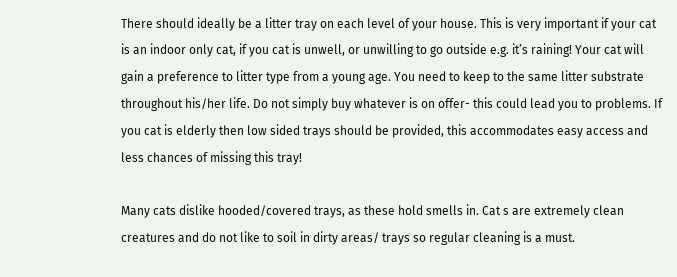There should ideally be a litter tray on each level of your house. This is very important if your cat is an indoor only cat, if you cat is unwell, or unwilling to go outside e.g. it’s raining! Your cat will gain a preference to litter type from a young age. You need to keep to the same litter substrate throughout his/her life. Do not simply buy whatever is on offer- this could lead you to problems. If you cat is elderly then low sided trays should be provided, this accommodates easy access and less chances of missing this tray!

Many cats dislike hooded/covered trays, as these hold smells in. Cat s are extremely clean creatures and do not like to soil in dirty areas/ trays so regular cleaning is a must.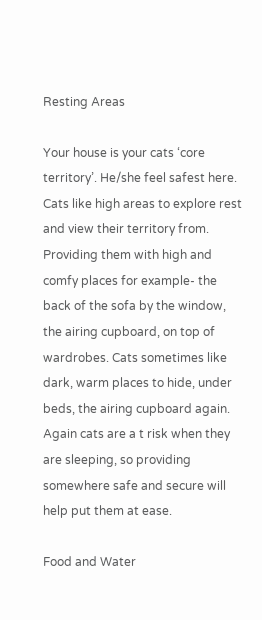Resting Areas

Your house is your cats ‘core territory’. He/she feel safest here. Cats like high areas to explore rest and view their territory from. Providing them with high and comfy places for example- the back of the sofa by the window, the airing cupboard, on top of wardrobes. Cats sometimes like dark, warm places to hide, under beds, the airing cupboard again. Again cats are a t risk when they are sleeping, so providing somewhere safe and secure will help put them at ease.

Food and Water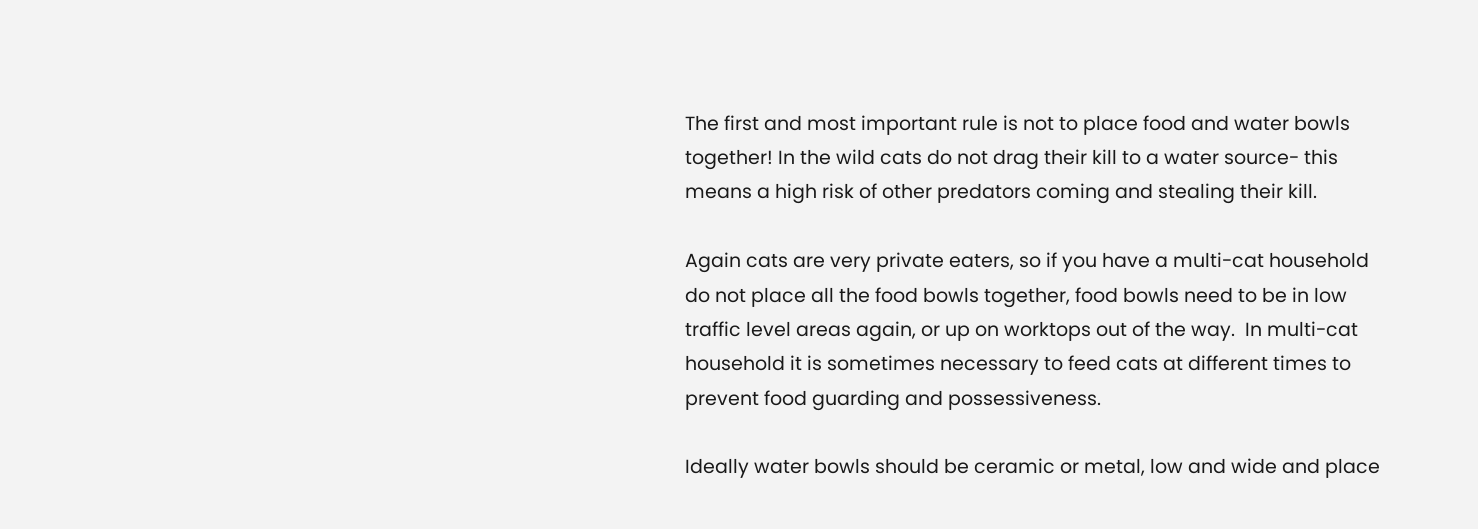The first and most important rule is not to place food and water bowls together! In the wild cats do not drag their kill to a water source- this means a high risk of other predators coming and stealing their kill.

Again cats are very private eaters, so if you have a multi-cat household do not place all the food bowls together, food bowls need to be in low traffic level areas again, or up on worktops out of the way.  In multi-cat household it is sometimes necessary to feed cats at different times to prevent food guarding and possessiveness.

Ideally water bowls should be ceramic or metal, low and wide and place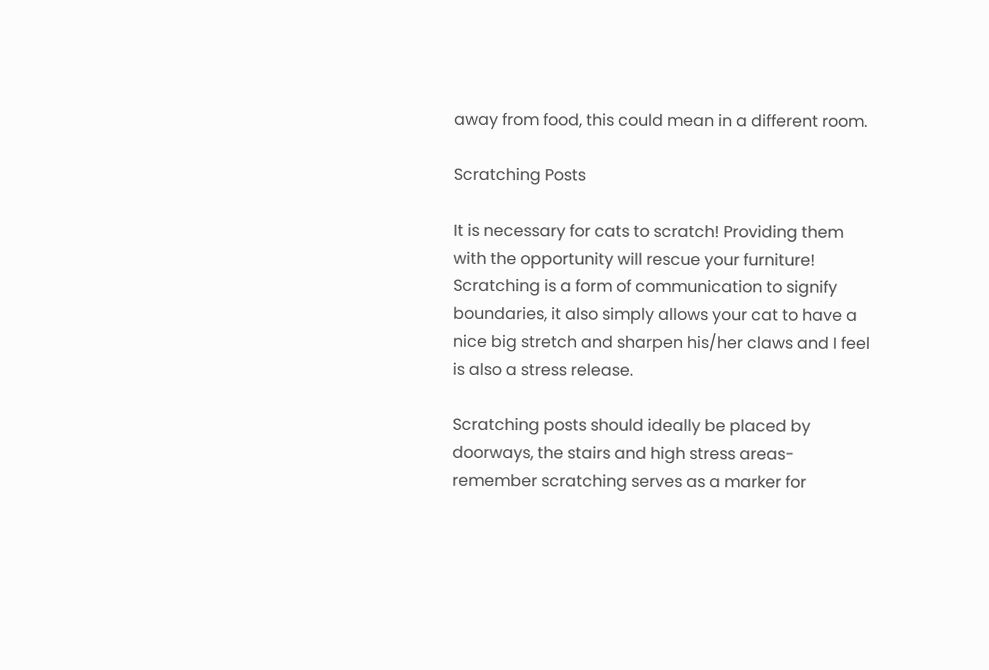away from food, this could mean in a different room.

Scratching Posts

It is necessary for cats to scratch! Providing them with the opportunity will rescue your furniture! Scratching is a form of communication to signify boundaries, it also simply allows your cat to have a nice big stretch and sharpen his/her claws and I feel is also a stress release.

Scratching posts should ideally be placed by doorways, the stairs and high stress areas- remember scratching serves as a marker for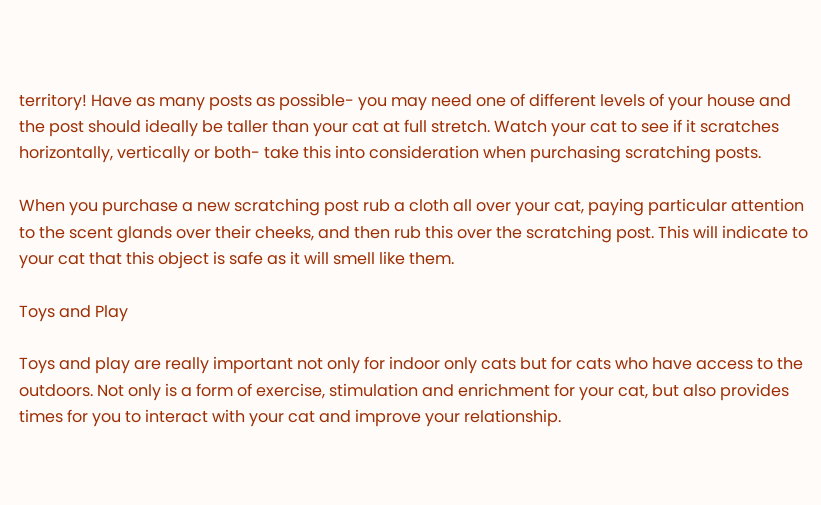territory! Have as many posts as possible- you may need one of different levels of your house and the post should ideally be taller than your cat at full stretch. Watch your cat to see if it scratches horizontally, vertically or both- take this into consideration when purchasing scratching posts.

When you purchase a new scratching post rub a cloth all over your cat, paying particular attention to the scent glands over their cheeks, and then rub this over the scratching post. This will indicate to your cat that this object is safe as it will smell like them.

Toys and Play

Toys and play are really important not only for indoor only cats but for cats who have access to the outdoors. Not only is a form of exercise, stimulation and enrichment for your cat, but also provides times for you to interact with your cat and improve your relationship.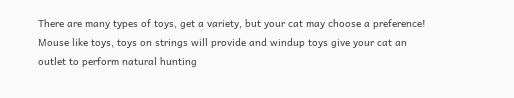There are many types of toys, get a variety, but your cat may choose a preference!  Mouse like toys, toys on strings will provide and windup toys give your cat an outlet to perform natural hunting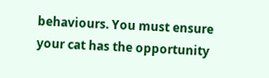behaviours. You must ensure your cat has the opportunity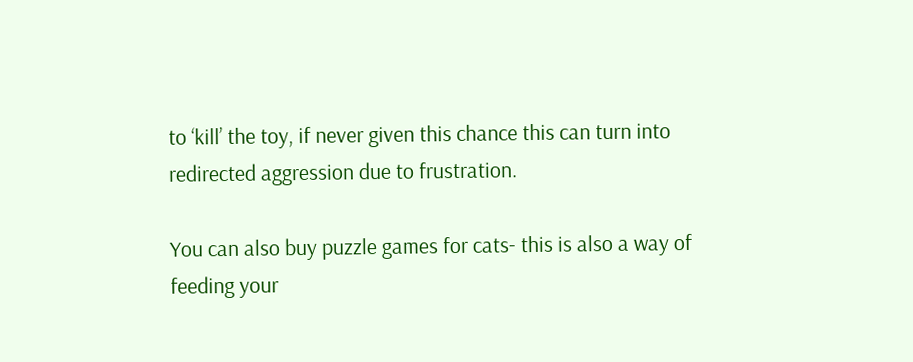to ‘kill’ the toy, if never given this chance this can turn into redirected aggression due to frustration.

You can also buy puzzle games for cats- this is also a way of feeding your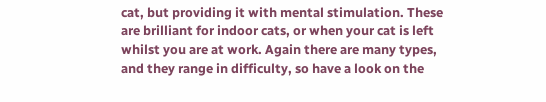cat, but providing it with mental stimulation. These are brilliant for indoor cats, or when your cat is left whilst you are at work. Again there are many types, and they range in difficulty, so have a look on the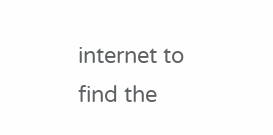internet to find the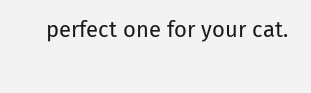perfect one for your cat.